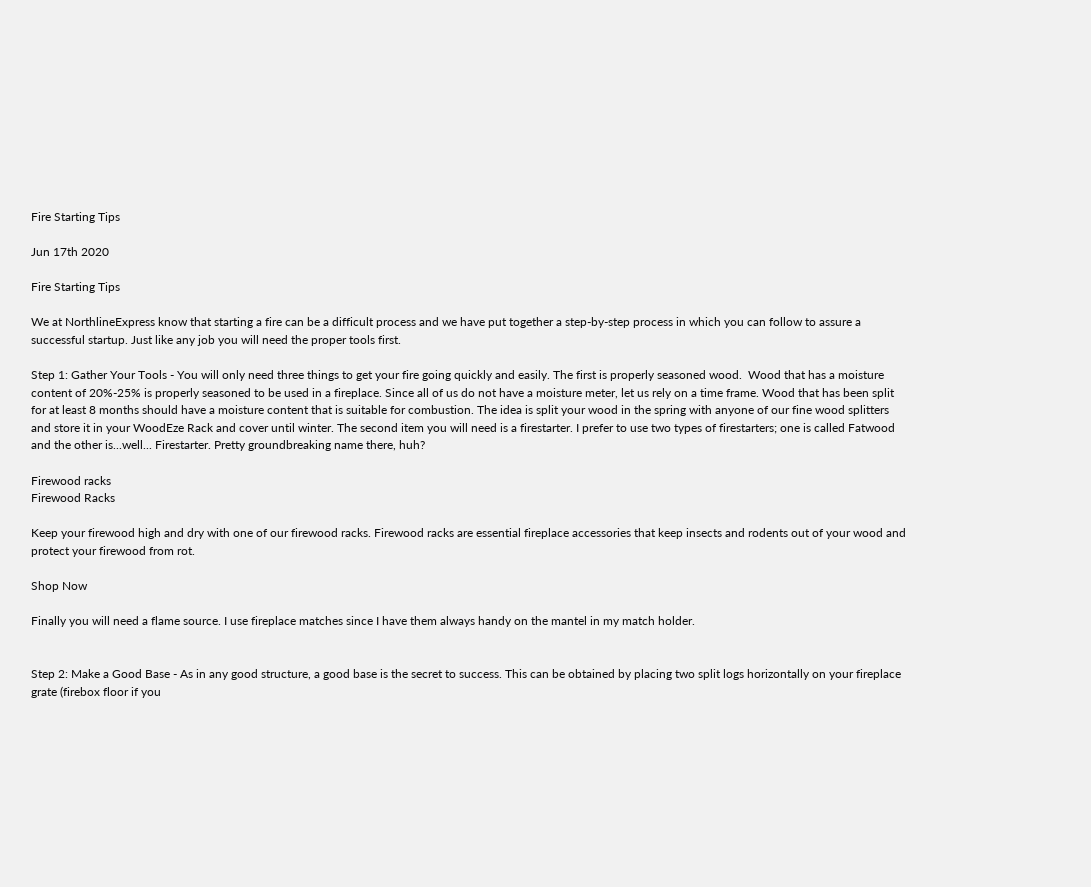Fire Starting Tips

Jun 17th 2020

Fire Starting Tips

We at NorthlineExpress know that starting a fire can be a difficult process and we have put together a step-by-step process in which you can follow to assure a successful startup. Just like any job you will need the proper tools first.

Step 1: Gather Your Tools - You will only need three things to get your fire going quickly and easily. The first is properly seasoned wood.  Wood that has a moisture content of 20%-25% is properly seasoned to be used in a fireplace. Since all of us do not have a moisture meter, let us rely on a time frame. Wood that has been split for at least 8 months should have a moisture content that is suitable for combustion. The idea is split your wood in the spring with anyone of our fine wood splitters and store it in your WoodEze Rack and cover until winter. The second item you will need is a firestarter. I prefer to use two types of firestarters; one is called Fatwood and the other is...well... Firestarter. Pretty groundbreaking name there, huh?

Firewood racks
Firewood Racks

Keep your firewood high and dry with one of our firewood racks. Firewood racks are essential fireplace accessories that keep insects and rodents out of your wood and protect your firewood from rot.

Shop Now

Finally you will need a flame source. I use fireplace matches since I have them always handy on the mantel in my match holder.


Step 2: Make a Good Base - As in any good structure, a good base is the secret to success. This can be obtained by placing two split logs horizontally on your fireplace grate (firebox floor if you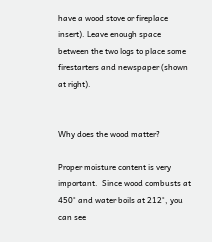have a wood stove or fireplace insert). Leave enough space between the two logs to place some firestarters and newspaper (shown at right).


Why does the wood matter?

Proper moisture content is very important.  Since wood combusts at 450° and water boils at 212°, you can see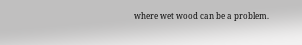where wet wood can be a problem.